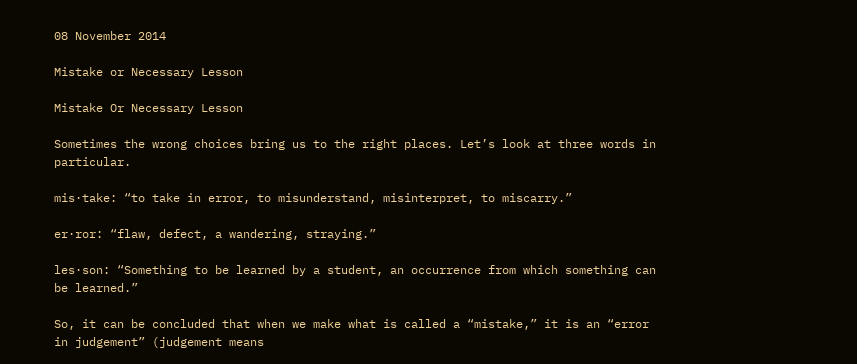08 November 2014

Mistake or Necessary Lesson

Mistake Or Necessary Lesson

Sometimes the wrong choices bring us to the right places. Let’s look at three words in particular.

mis·take: “to take in error, to misunderstand, misinterpret, to miscarry.”

er·ror: “flaw, defect, a wandering, straying.”

les·son: “Something to be learned by a student, an occurrence from which something can be learned.”

So, it can be concluded that when we make what is called a “mistake,” it is an “error in judgement” (judgement means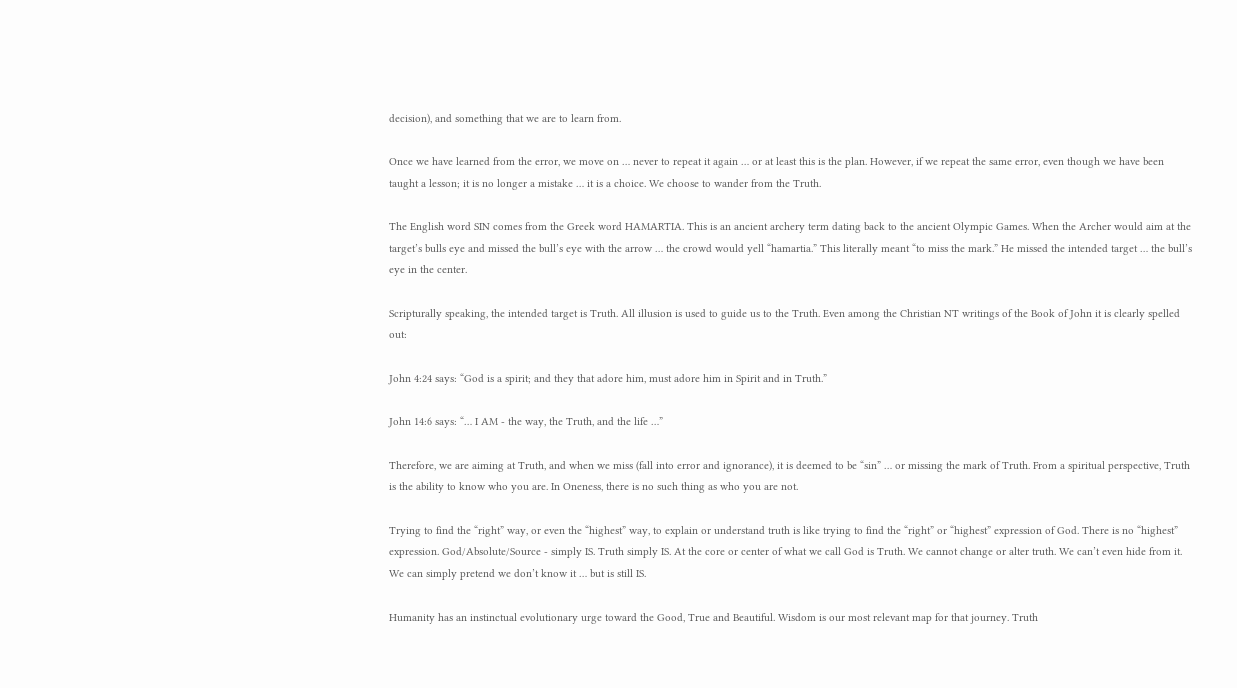decision), and something that we are to learn from.

Once we have learned from the error, we move on … never to repeat it again … or at least this is the plan. However, if we repeat the same error, even though we have been taught a lesson; it is no longer a mistake … it is a choice. We choose to wander from the Truth.

The English word SIN comes from the Greek word HAMARTIA. This is an ancient archery term dating back to the ancient Olympic Games. When the Archer would aim at the target’s bulls eye and missed the bull’s eye with the arrow … the crowd would yell “hamartia.” This literally meant “to miss the mark.” He missed the intended target … the bull’s eye in the center.

Scripturally speaking, the intended target is Truth. All illusion is used to guide us to the Truth. Even among the Christian NT writings of the Book of John it is clearly spelled out:

John 4:24 says: “God is a spirit; and they that adore him, must adore him in Spirit and in Truth.”

John 14:6 says: “… I AM - the way, the Truth, and the life …”

Therefore, we are aiming at Truth, and when we miss (fall into error and ignorance), it is deemed to be “sin” … or missing the mark of Truth. From a spiritual perspective, Truth is the ability to know who you are. In Oneness, there is no such thing as who you are not.

Trying to find the “right” way, or even the “highest” way, to explain or understand truth is like trying to find the “right” or “highest” expression of God. There is no “highest” expression. God/Absolute/Source - simply IS. Truth simply IS. At the core or center of what we call God is Truth. We cannot change or alter truth. We can’t even hide from it. We can simply pretend we don’t know it … but is still IS.

Humanity has an instinctual evolutionary urge toward the Good, True and Beautiful. Wisdom is our most relevant map for that journey. Truth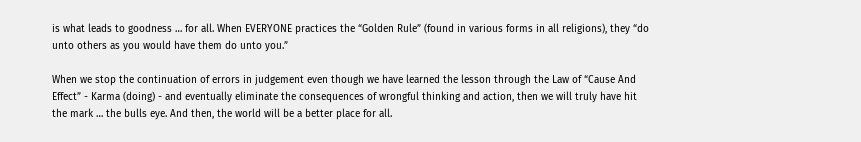is what leads to goodness … for all. When EVERYONE practices the “Golden Rule” (found in various forms in all religions), they “do unto others as you would have them do unto you.”

When we stop the continuation of errors in judgement even though we have learned the lesson through the Law of “Cause And Effect” - Karma (doing) - and eventually eliminate the consequences of wrongful thinking and action, then we will truly have hit the mark … the bulls eye. And then, the world will be a better place for all.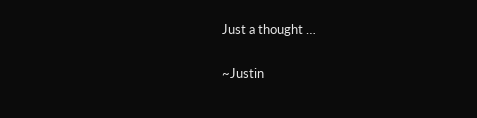Just a thought …

~Justin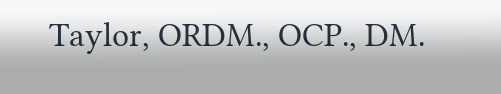Taylor, ORDM., OCP., DM.